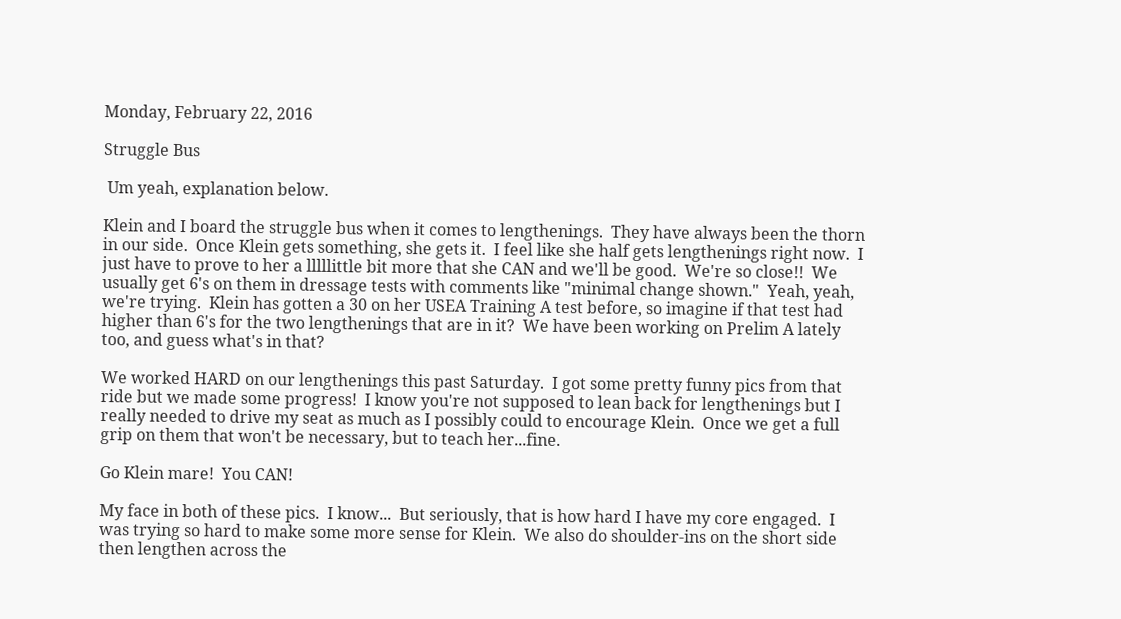Monday, February 22, 2016

Struggle Bus

 Um yeah, explanation below.

Klein and I board the struggle bus when it comes to lengthenings.  They have always been the thorn in our side.  Once Klein gets something, she gets it.  I feel like she half gets lengthenings right now.  I just have to prove to her a lllllittle bit more that she CAN and we'll be good.  We're so close!!  We usually get 6's on them in dressage tests with comments like "minimal change shown."  Yeah, yeah, we're trying.  Klein has gotten a 30 on her USEA Training A test before, so imagine if that test had higher than 6's for the two lengthenings that are in it?  We have been working on Prelim A lately too, and guess what's in that?

We worked HARD on our lengthenings this past Saturday.  I got some pretty funny pics from that ride but we made some progress!  I know you're not supposed to lean back for lengthenings but I really needed to drive my seat as much as I possibly could to encourage Klein.  Once we get a full grip on them that won't be necessary, but to teach her...fine.

Go Klein mare!  You CAN!

My face in both of these pics.  I know...  But seriously, that is how hard I have my core engaged.  I was trying so hard to make some more sense for Klein.  We also do shoulder-ins on the short side then lengthen across the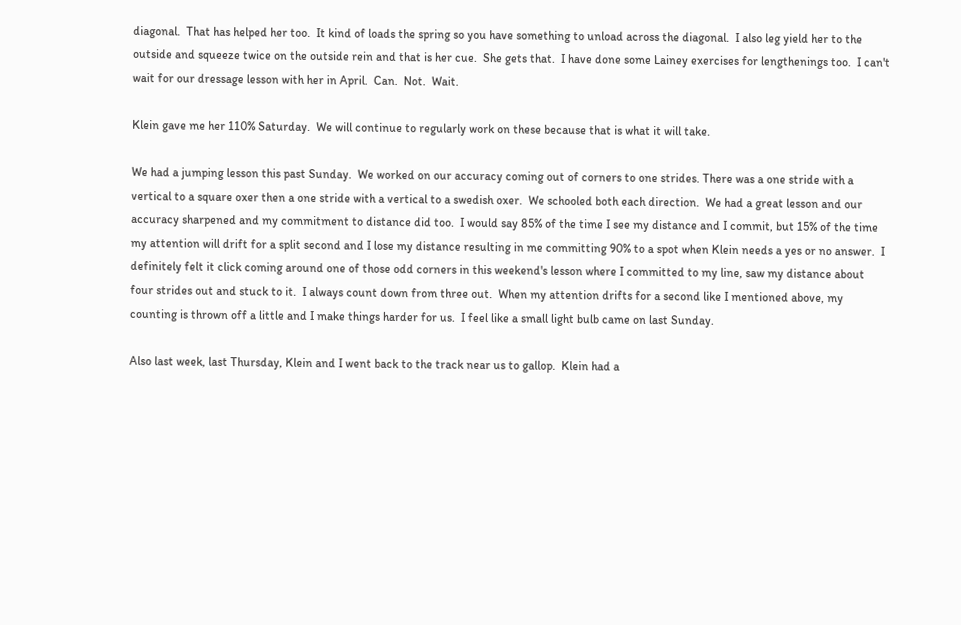diagonal.  That has helped her too.  It kind of loads the spring so you have something to unload across the diagonal.  I also leg yield her to the outside and squeeze twice on the outside rein and that is her cue.  She gets that.  I have done some Lainey exercises for lengthenings too.  I can't wait for our dressage lesson with her in April.  Can.  Not.  Wait.

Klein gave me her 110% Saturday.  We will continue to regularly work on these because that is what it will take.

We had a jumping lesson this past Sunday.  We worked on our accuracy coming out of corners to one strides. There was a one stride with a vertical to a square oxer then a one stride with a vertical to a swedish oxer.  We schooled both each direction.  We had a great lesson and our accuracy sharpened and my commitment to distance did too.  I would say 85% of the time I see my distance and I commit, but 15% of the time my attention will drift for a split second and I lose my distance resulting in me committing 90% to a spot when Klein needs a yes or no answer.  I definitely felt it click coming around one of those odd corners in this weekend's lesson where I committed to my line, saw my distance about four strides out and stuck to it.  I always count down from three out.  When my attention drifts for a second like I mentioned above, my counting is thrown off a little and I make things harder for us.  I feel like a small light bulb came on last Sunday.

Also last week, last Thursday, Klein and I went back to the track near us to gallop.  Klein had a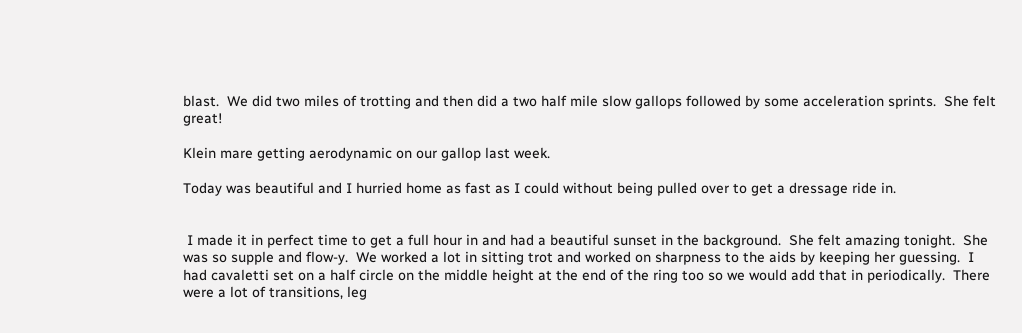blast.  We did two miles of trotting and then did a two half mile slow gallops followed by some acceleration sprints.  She felt great!

Klein mare getting aerodynamic on our gallop last week.

Today was beautiful and I hurried home as fast as I could without being pulled over to get a dressage ride in.


 I made it in perfect time to get a full hour in and had a beautiful sunset in the background.  She felt amazing tonight.  She was so supple and flow-y.  We worked a lot in sitting trot and worked on sharpness to the aids by keeping her guessing.  I had cavaletti set on a half circle on the middle height at the end of the ring too so we would add that in periodically.  There were a lot of transitions, leg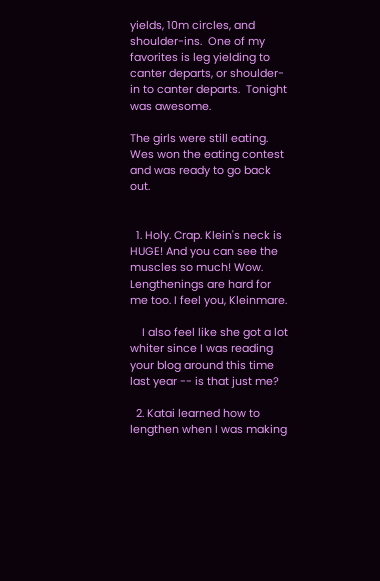yields, 10m circles, and shoulder-ins.  One of my favorites is leg yielding to canter departs, or shoulder-in to canter departs.  Tonight was awesome.

The girls were still eating.  Wes won the eating contest and was ready to go back out.


  1. Holy. Crap. Klein's neck is HUGE! And you can see the muscles so much! Wow. Lengthenings are hard for me too. I feel you, Kleinmare.

    I also feel like she got a lot whiter since I was reading your blog around this time last year -- is that just me?

  2. Katai learned how to lengthen when I was making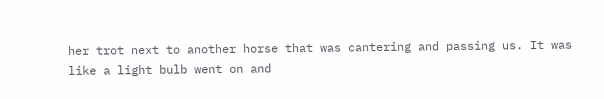her trot next to another horse that was cantering and passing us. It was like a light bulb went on and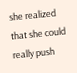she realized that she could really push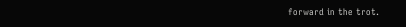forward in the trot.